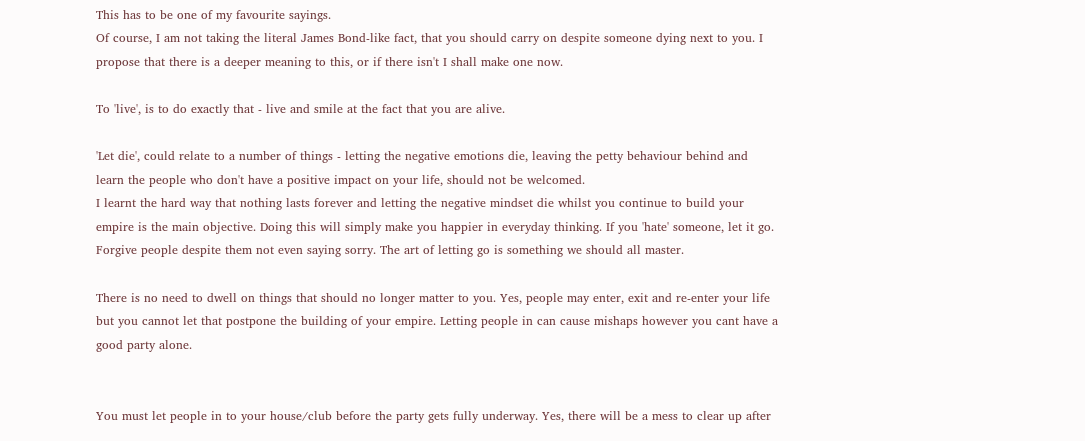This has to be one of my favourite sayings.
Of course, I am not taking the literal James Bond-like fact, that you should carry on despite someone dying next to you. I propose that there is a deeper meaning to this, or if there isn't I shall make one now.

To 'live', is to do exactly that - live and smile at the fact that you are alive.

'Let die', could relate to a number of things - letting the negative emotions die, leaving the petty behaviour behind and learn the people who don't have a positive impact on your life, should not be welcomed.
I learnt the hard way that nothing lasts forever and letting the negative mindset die whilst you continue to build your empire is the main objective. Doing this will simply make you happier in everyday thinking. If you 'hate' someone, let it go. Forgive people despite them not even saying sorry. The art of letting go is something we should all master.

There is no need to dwell on things that should no longer matter to you. Yes, people may enter, exit and re-enter your life but you cannot let that postpone the building of your empire. Letting people in can cause mishaps however you cant have a good party alone.


You must let people in to your house/club before the party gets fully underway. Yes, there will be a mess to clear up after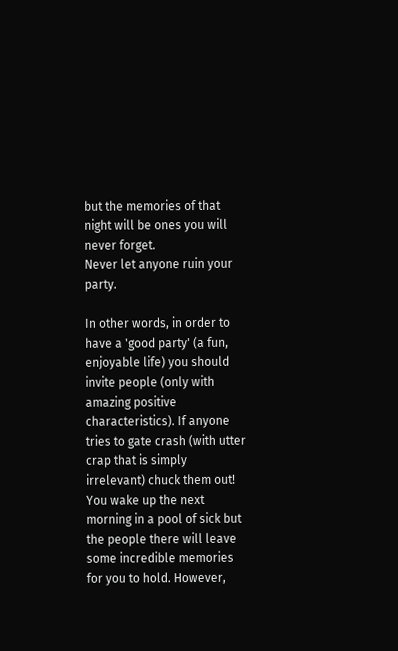but the memories of that night will be ones you will never forget.
Never let anyone ruin your party.

In other words, in order to have a 'good party' (a fun, enjoyable life) you should invite people (only with amazing positive characteristics). If anyone tries to gate crash (with utter crap that is simply irrelevant) chuck them out! You wake up the next morning in a pool of sick but the people there will leave some incredible memories for you to hold. However,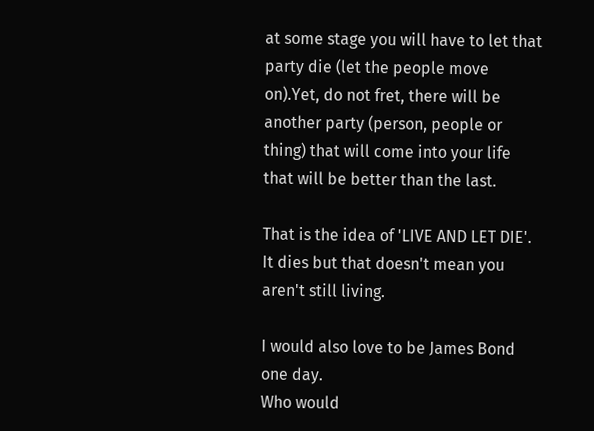at some stage you will have to let that party die (let the people move on).Yet, do not fret, there will be another party (person, people or thing) that will come into your life that will be better than the last.

That is the idea of 'LIVE AND LET DIE'.
It dies but that doesn't mean you aren't still living.

I would also love to be James Bond one day.
Who would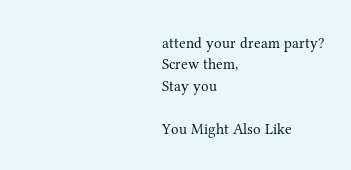attend your dream party?
Screw them,
Stay you

You Might Also Like